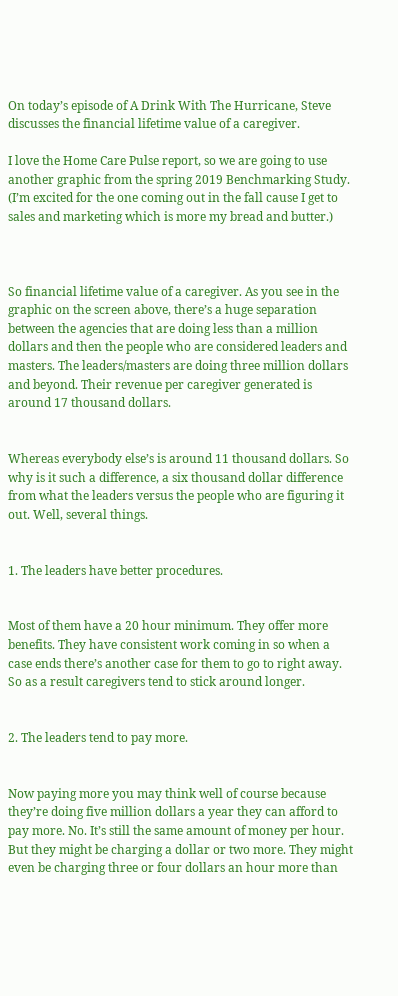On today’s episode of A Drink With The Hurricane, Steve discusses the financial lifetime value of a caregiver.

I love the Home Care Pulse report, so we are going to use another graphic from the spring 2019 Benchmarking Study. (I’m excited for the one coming out in the fall cause I get to sales and marketing which is more my bread and butter.)



So financial lifetime value of a caregiver. As you see in the graphic on the screen above, there’s a huge separation between the agencies that are doing less than a million dollars and then the people who are considered leaders and masters. The leaders/masters are doing three million dollars and beyond. Their revenue per caregiver generated is around 17 thousand dollars.


Whereas everybody else’s is around 11 thousand dollars. So why is it such a difference, a six thousand dollar difference from what the leaders versus the people who are figuring it out. Well, several things.


1. The leaders have better procedures.


Most of them have a 20 hour minimum. They offer more benefits. They have consistent work coming in so when a case ends there’s another case for them to go to right away. So as a result caregivers tend to stick around longer.


2. The leaders tend to pay more.


Now paying more you may think well of course because they’re doing five million dollars a year they can afford to pay more. No. It’s still the same amount of money per hour. But they might be charging a dollar or two more. They might even be charging three or four dollars an hour more than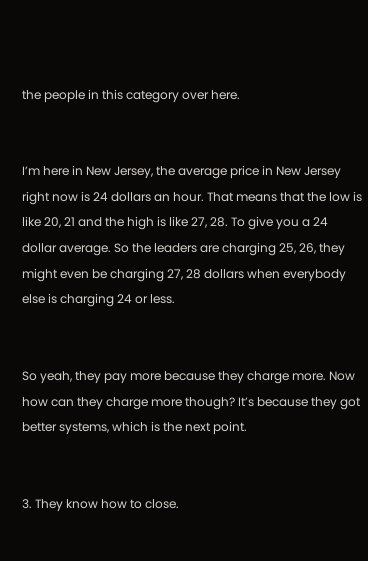the people in this category over here.


I’m here in New Jersey, the average price in New Jersey right now is 24 dollars an hour. That means that the low is like 20, 21 and the high is like 27, 28. To give you a 24 dollar average. So the leaders are charging 25, 26, they might even be charging 27, 28 dollars when everybody else is charging 24 or less.


So yeah, they pay more because they charge more. Now how can they charge more though? It’s because they got better systems, which is the next point.


3. They know how to close.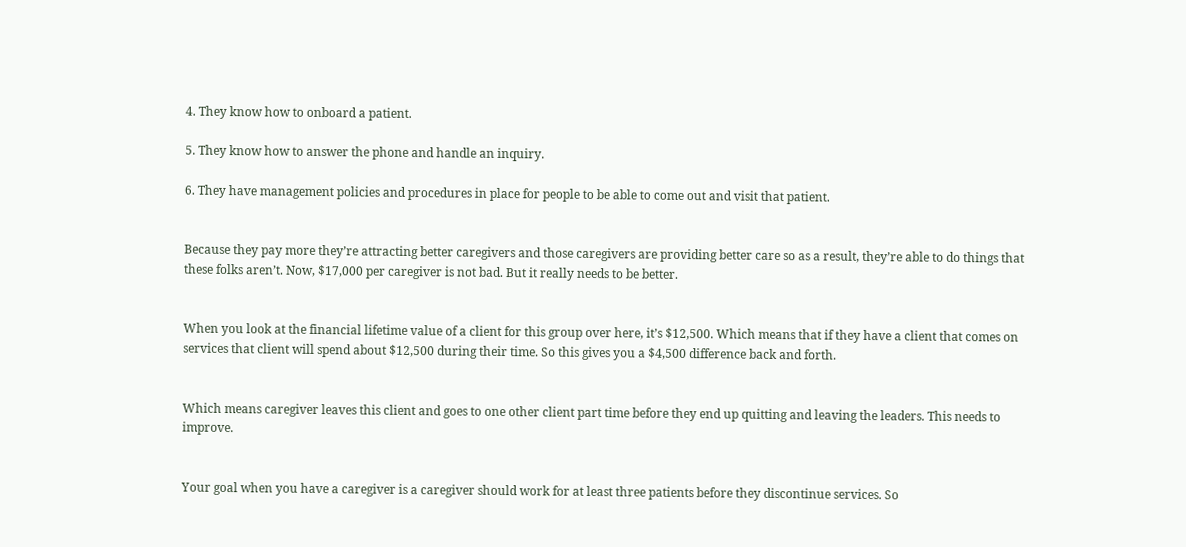4. They know how to onboard a patient.

5. They know how to answer the phone and handle an inquiry.

6. They have management policies and procedures in place for people to be able to come out and visit that patient.


Because they pay more they’re attracting better caregivers and those caregivers are providing better care so as a result, they’re able to do things that these folks aren’t. Now, $17,000 per caregiver is not bad. But it really needs to be better.


When you look at the financial lifetime value of a client for this group over here, it’s $12,500. Which means that if they have a client that comes on services that client will spend about $12,500 during their time. So this gives you a $4,500 difference back and forth.


Which means caregiver leaves this client and goes to one other client part time before they end up quitting and leaving the leaders. This needs to improve.


Your goal when you have a caregiver is a caregiver should work for at least three patients before they discontinue services. So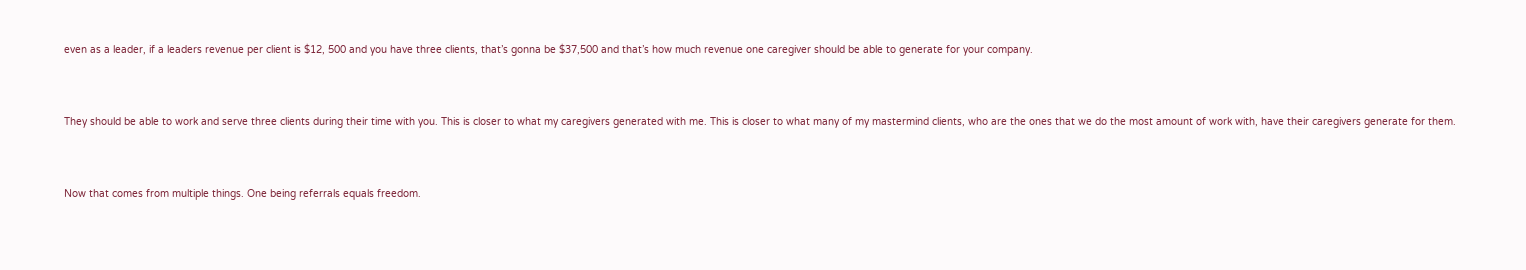even as a leader, if a leaders revenue per client is $12, 500 and you have three clients, that’s gonna be $37,500 and that’s how much revenue one caregiver should be able to generate for your company.


They should be able to work and serve three clients during their time with you. This is closer to what my caregivers generated with me. This is closer to what many of my mastermind clients, who are the ones that we do the most amount of work with, have their caregivers generate for them.


Now that comes from multiple things. One being referrals equals freedom.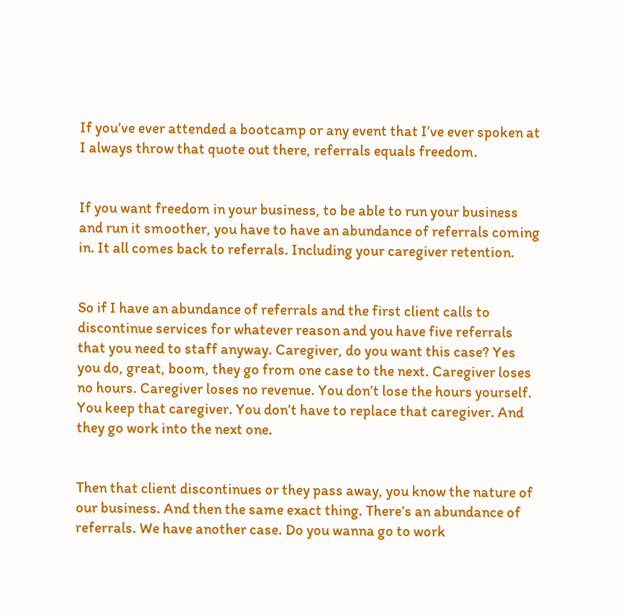If you’ve ever attended a bootcamp or any event that I’ve ever spoken at I always throw that quote out there, referrals equals freedom.


If you want freedom in your business, to be able to run your business and run it smoother, you have to have an abundance of referrals coming in. It all comes back to referrals. Including your caregiver retention.


So if I have an abundance of referrals and the first client calls to discontinue services for whatever reason and you have five referrals that you need to staff anyway. Caregiver, do you want this case? Yes you do, great, boom, they go from one case to the next. Caregiver loses no hours. Caregiver loses no revenue. You don’t lose the hours yourself. You keep that caregiver. You don’t have to replace that caregiver. And they go work into the next one.


Then that client discontinues or they pass away, you know the nature of our business. And then the same exact thing. There’s an abundance of referrals. We have another case. Do you wanna go to work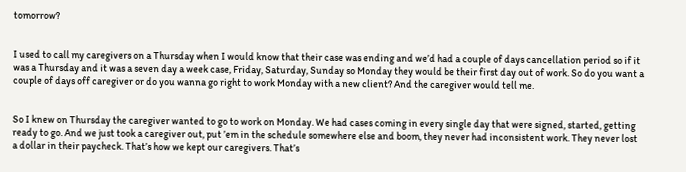tomorrow?


I used to call my caregivers on a Thursday when I would know that their case was ending and we’d had a couple of days cancellation period so if it was a Thursday and it was a seven day a week case, Friday, Saturday, Sunday so Monday they would be their first day out of work. So do you want a couple of days off caregiver or do you wanna go right to work Monday with a new client? And the caregiver would tell me.


So I knew on Thursday the caregiver wanted to go to work on Monday. We had cases coming in every single day that were signed, started, getting ready to go. And we just took a caregiver out, put ’em in the schedule somewhere else and boom, they never had inconsistent work. They never lost a dollar in their paycheck. That’s how we kept our caregivers. That’s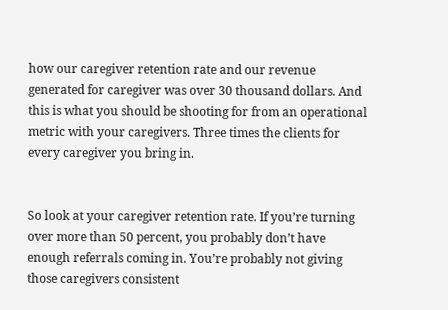how our caregiver retention rate and our revenue generated for caregiver was over 30 thousand dollars. And this is what you should be shooting for from an operational metric with your caregivers. Three times the clients for every caregiver you bring in.


So look at your caregiver retention rate. If you’re turning over more than 50 percent, you probably don’t have enough referrals coming in. You’re probably not giving those caregivers consistent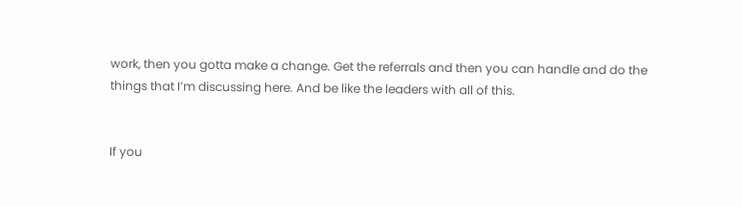work, then you gotta make a change. Get the referrals and then you can handle and do the things that I’m discussing here. And be like the leaders with all of this.


If you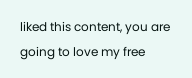liked this content, you are going to love my free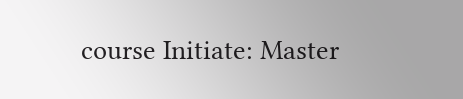course Initiate: Master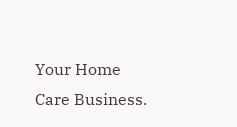Your Home Care Business.